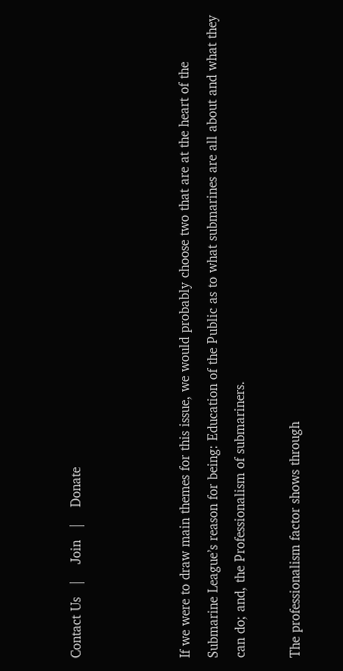Contact Us   |    Join   |    Donate



If we were to draw main themes for this issue, we would probably choose two that are at the heart of the Submarine League’s reason for being: Education of the Public as to what submarines are all about and what they can do; and, the Professionalism of submariners.

The professionalism factor shows through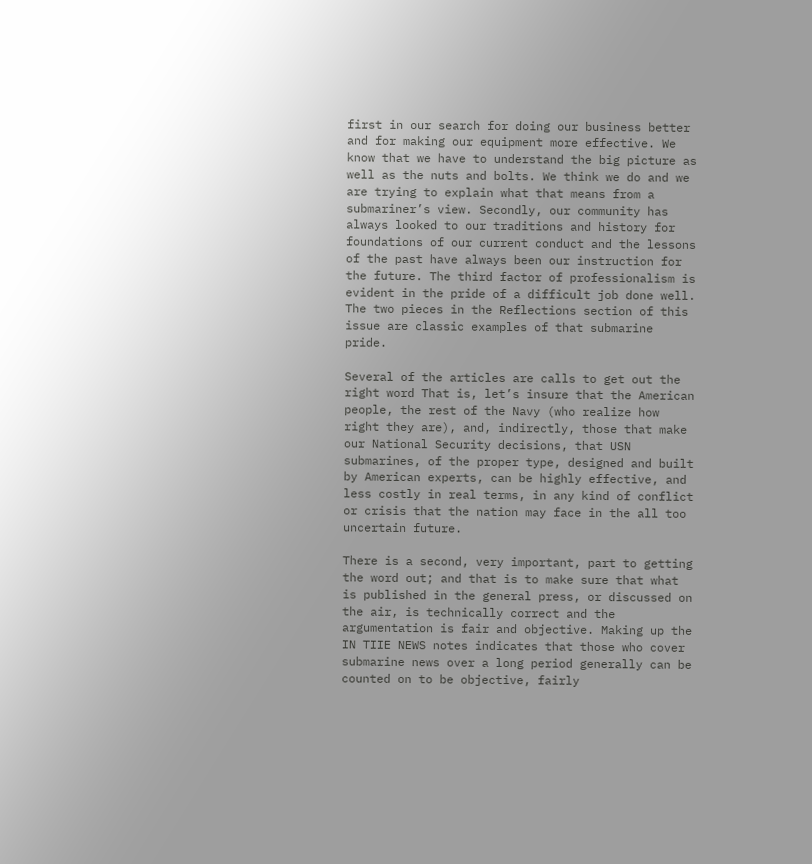first in our search for doing our business better and for making our equipment more effective. We know that we have to understand the big picture as well as the nuts and bolts. We think we do and we are trying to explain what that means from a submariner’s view. Secondly, our community has always looked to our traditions and history for foundations of our current conduct and the lessons of the past have always been our instruction for the future. The third factor of professionalism is evident in the pride of a difficult job done well. The two pieces in the Reflections section of this issue are classic examples of that submarine pride.

Several of the articles are calls to get out the right word That is, let’s insure that the American people, the rest of the Navy (who realize how right they are), and, indirectly, those that make our National Security decisions, that USN submarines, of the proper type, designed and built by American experts, can be highly effective, and less costly in real terms, in any kind of conflict or crisis that the nation may face in the all too uncertain future.

There is a second, very important, part to getting the word out; and that is to make sure that what is published in the general press, or discussed on the air, is technically correct and the argumentation is fair and objective. Making up the IN TIIE NEWS notes indicates that those who cover submarine news over a long period generally can be counted on to be objective, fairly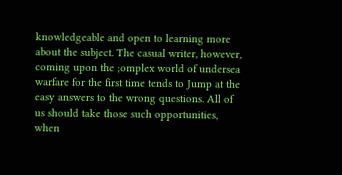knowledgeable and open to learning more about the subject. The casual writer, however, coming upon the ;omplex world of undersea warfare for the first time tends to Jump at the easy answers to the wrong questions. All of us should take those such opportunities, when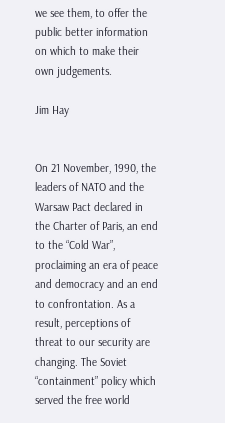we see them, to offer the public better information on which to make their own judgements.

Jim Hay


On 21 November, 1990, the leaders of NATO and the Warsaw Pact declared in the Charter of Paris, an end to the “Cold War”, proclaiming an era of peace and democracy and an end to confrontation. As a result, perceptions of threat to our security are changing. The Soviet “containment” policy which served the free world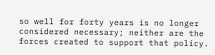so well for forty years is no longer considered necessary; neither are the forces created to support that policy.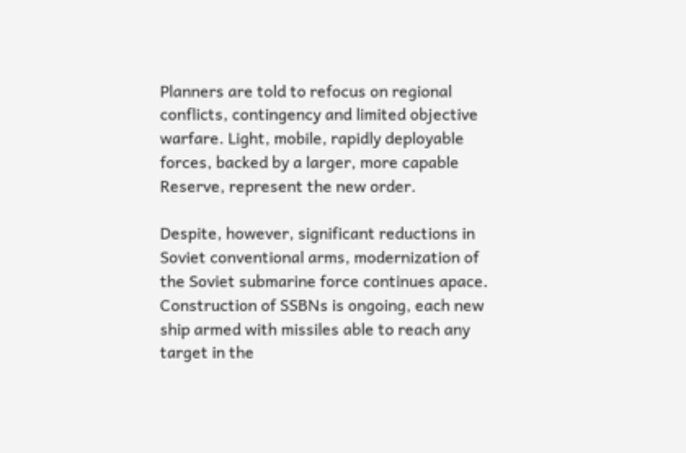Planners are told to refocus on regional conflicts, contingency and limited objective warfare. Light, mobile, rapidly deployable forces, backed by a larger, more capable Reserve, represent the new order.

Despite, however, significant reductions in Soviet conventional arms, modernization of the Soviet submarine force continues apace. Construction of SSBNs is ongoing, each new ship armed with missiles able to reach any target in the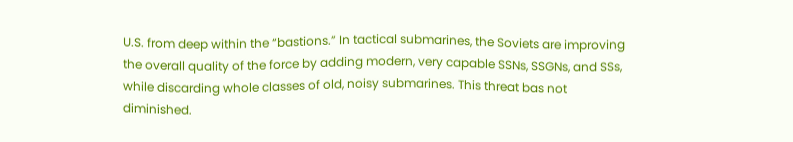U.S. from deep within the “bastions.” In tactical submarines, the Soviets are improving the overall quality of the force by adding modern, very capable SSNs, SSGNs, and SSs, while discarding whole classes of old, noisy submarines. This threat bas not diminished.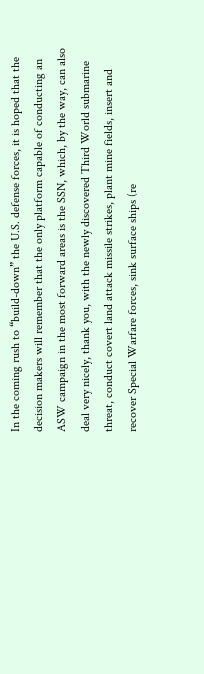In the coming rush to “build-down” the U.S. defense forces, it is hoped that the decision makers will remember that the only platform capable of conducting an ASW campaign in the most forward areas is the SSN, which, by the way, can also deal very nicely, thank you, with the newly discovered Third World submarine threat, conduct covert land attack missile strikes, plant mine fields, insert and recover Special Warfare forces, sink surface ships (re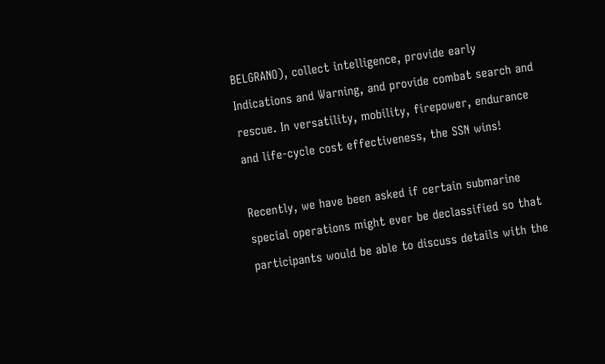BELGRANO), collect intelligence, provide early Indications and Warning, and provide combat search and rescue. In versatility, mobility, firepower, endurance and life-cycle cost effectiveness, the SSN wins!

Recently, we have been asked if certain submarine special operations might ever be declassified so that participants would be able to discuss details with the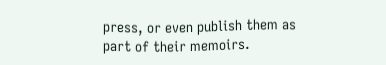press, or even publish them as part of their memoirs.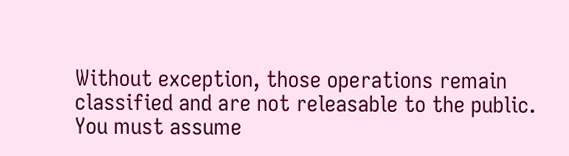Without exception, those operations remain classified and are not releasable to the public. You must assume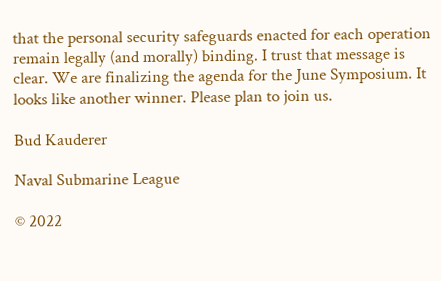that the personal security safeguards enacted for each operation remain legally (and morally) binding. I trust that message is clear. We are finalizing the agenda for the June Symposium. It looks like another winner. Please plan to join us.

Bud Kauderer

Naval Submarine League

© 2022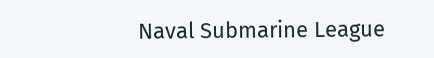Naval Submarine League